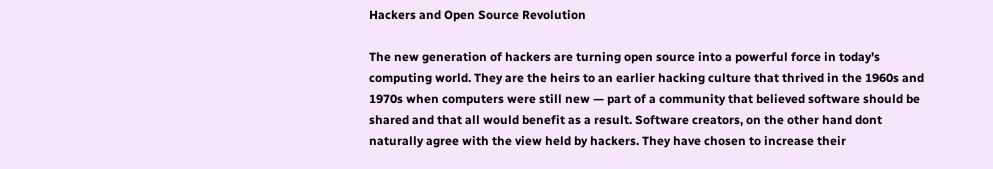Hackers and Open Source Revolution

The new generation of hackers are turning open source into a powerful force in today’s computing world. They are the heirs to an earlier hacking culture that thrived in the 1960s and 1970s when computers were still new — part of a community that believed software should be shared and that all would benefit as a result. Software creators, on the other hand dont naturally agree with the view held by hackers. They have chosen to increase their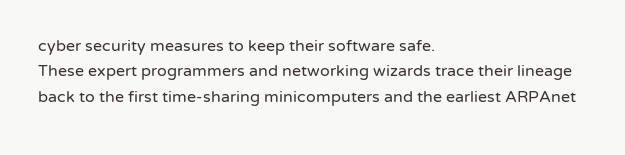cyber security measures to keep their software safe.
These expert programmers and networking wizards trace their lineage back to the first time-sharing minicomputers and the earliest ARPAnet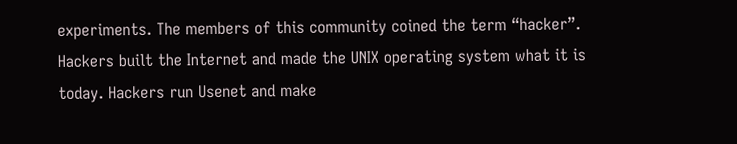experiments. The members of this community coined the term “hacker”. Hackers built the Internet and made the UNIX operating system what it is today. Hackers run Usenet and make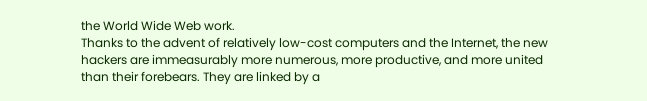the World Wide Web work.
Thanks to the advent of relatively low-cost computers and the Internet, the new hackers are immeasurably more numerous, more productive, and more united than their forebears. They are linked by a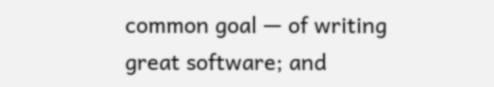common goal — of writing great software; and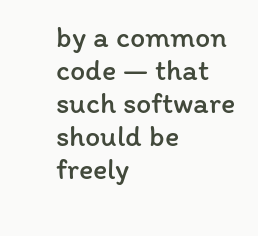by a common code — that such software should be freely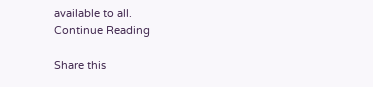available to all.
Continue Reading

Share this